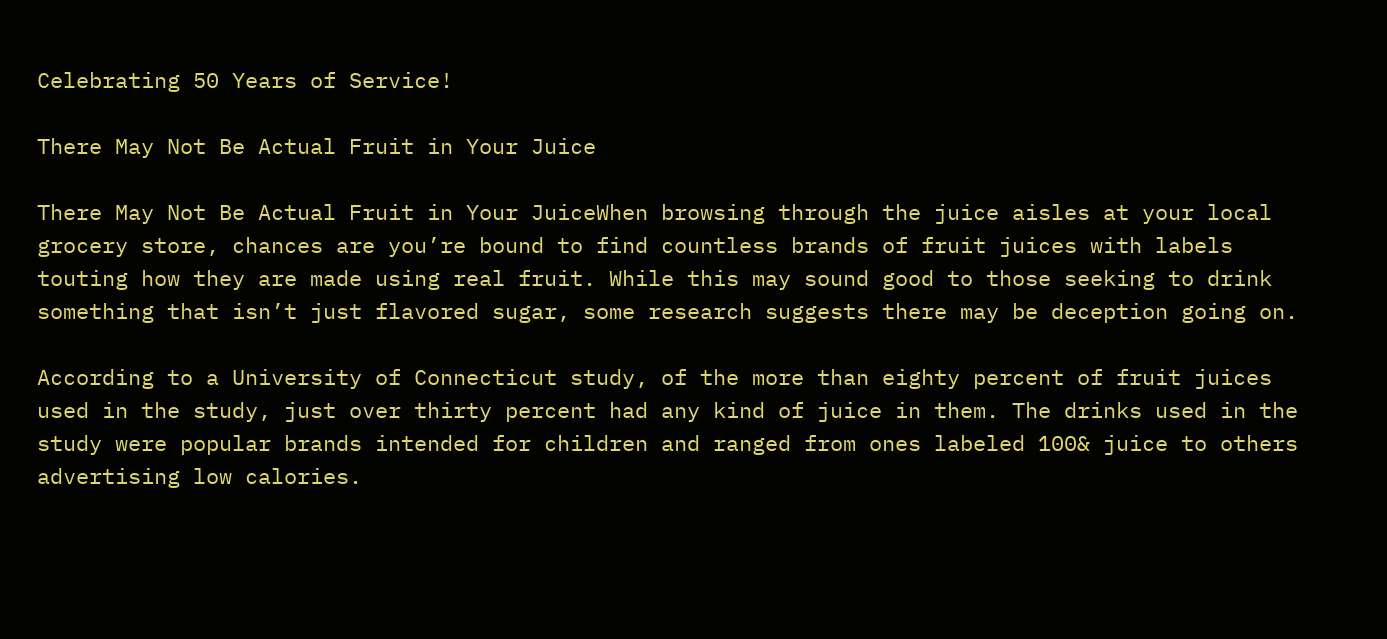Celebrating 50 Years of Service!

There May Not Be Actual Fruit in Your Juice

There May Not Be Actual Fruit in Your JuiceWhen browsing through the juice aisles at your local grocery store, chances are you’re bound to find countless brands of fruit juices with labels touting how they are made using real fruit. While this may sound good to those seeking to drink something that isn’t just flavored sugar, some research suggests there may be deception going on.

According to a University of Connecticut study, of the more than eighty percent of fruit juices used in the study, just over thirty percent had any kind of juice in them. The drinks used in the study were popular brands intended for children and ranged from ones labeled 100& juice to others advertising low calories.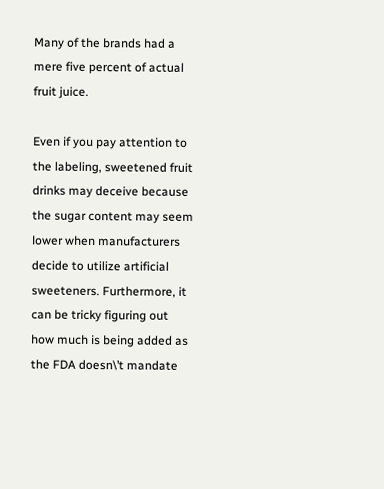Many of the brands had a mere five percent of actual fruit juice.

Even if you pay attention to the labeling, sweetened fruit drinks may deceive because the sugar content may seem lower when manufacturers decide to utilize artificial sweeteners. Furthermore, it can be tricky figuring out how much is being added as the FDA doesn\’t mandate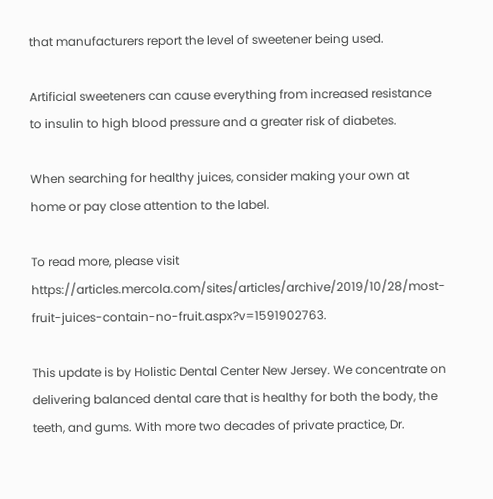that manufacturers report the level of sweetener being used.

Artificial sweeteners can cause everything from increased resistance to insulin to high blood pressure and a greater risk of diabetes.

When searching for healthy juices, consider making your own at home or pay close attention to the label.

To read more, please visit https://articles.mercola.com/sites/articles/archive/2019/10/28/most-fruit-juices-contain-no-fruit.aspx?v=1591902763.

This update is by Holistic Dental Center New Jersey. We concentrate on delivering balanced dental care that is healthy for both the body, the teeth, and gums. With more two decades of private practice, Dr.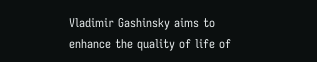Vladimir Gashinsky aims to enhance the quality of life of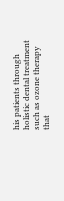his patients through holistic dental treatment such as ozone therapy that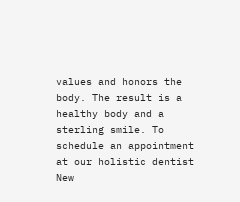values and honors the body. The result is a healthy body and a sterling smile. To schedule an appointment at our holistic dentist New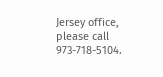Jersey office, please call 973-718-5104.